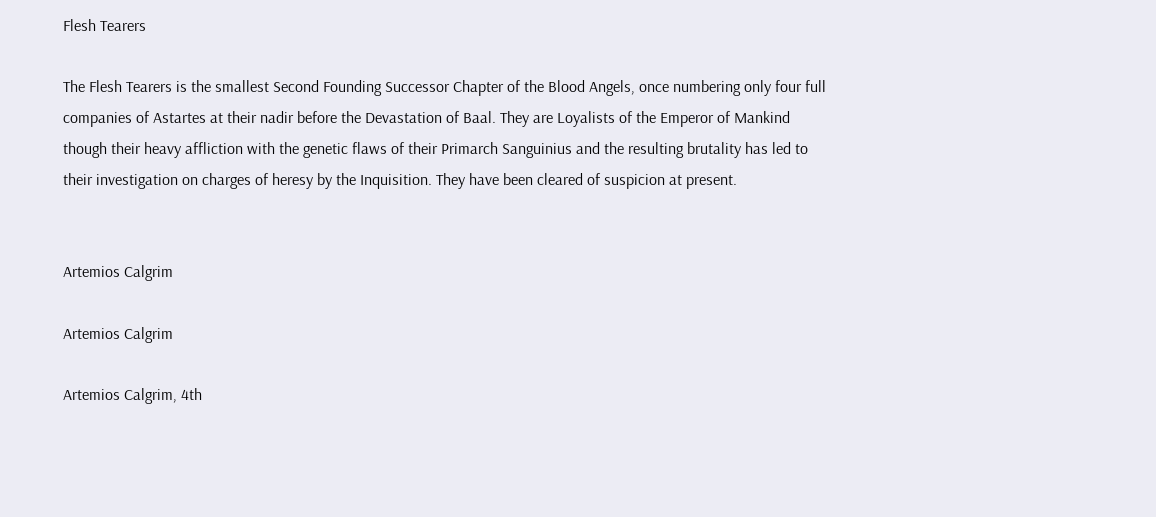Flesh Tearers

The Flesh Tearers is the smallest Second Founding Successor Chapter of the Blood Angels, once numbering only four full companies of Astartes at their nadir before the Devastation of Baal. They are Loyalists of the Emperor of Mankind though their heavy affliction with the genetic flaws of their Primarch Sanguinius and the resulting brutality has led to their investigation on charges of heresy by the Inquisition. They have been cleared of suspicion at present.


Artemios Calgrim

Artemios Calgrim

Artemios Calgrim, 4th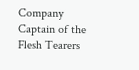Company Captain of the Flesh Tearers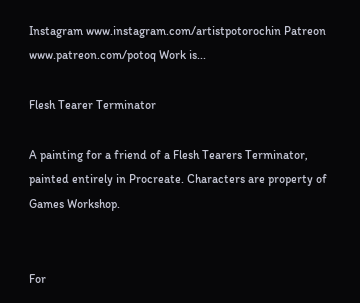Instagram www.instagram.com/artistpotorochin Patreon www.patreon.com/potoq Work is...

Flesh Tearer Terminator

A painting for a friend of a Flesh Tearers Terminator, painted entirely in Procreate. Characters are property of Games Workshop.


For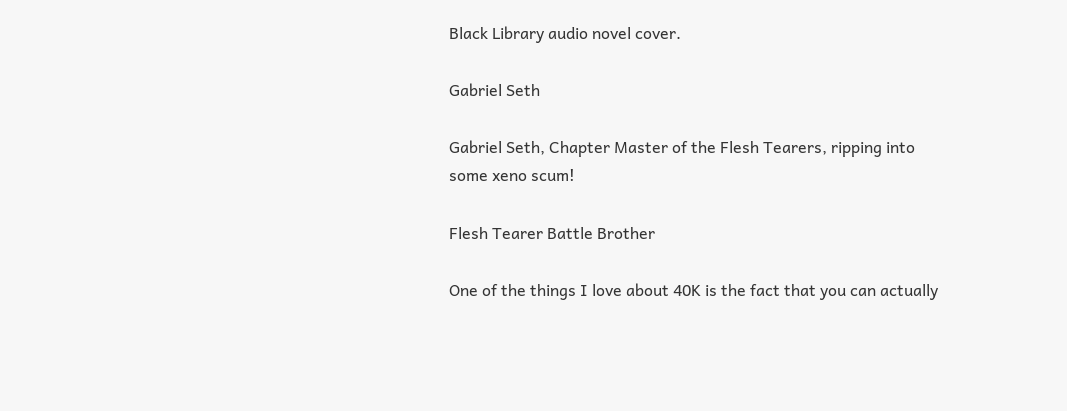Black Library audio novel cover.

Gabriel Seth

Gabriel Seth, Chapter Master of the Flesh Tearers, ripping into some xeno scum!

Flesh Tearer Battle Brother

One of the things I love about 40K is the fact that you can actually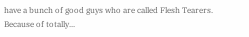have a bunch of good guys who are called Flesh Tearers. Because of totally...